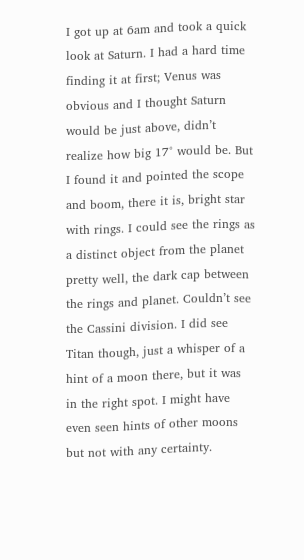I got up at 6am and took a quick look at Saturn. I had a hard time finding it at first; Venus was obvious and I thought Saturn would be just above, didn’t realize how big 17° would be. But I found it and pointed the scope and boom, there it is, bright star with rings. I could see the rings as a distinct object from the planet pretty well, the dark cap between the rings and planet. Couldn’t see the Cassini division. I did see Titan though, just a whisper of a hint of a moon there, but it was in the right spot. I might have even seen hints of other moons but not with any certainty.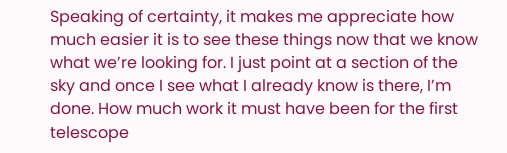Speaking of certainty, it makes me appreciate how much easier it is to see these things now that we know what we’re looking for. I just point at a section of the sky and once I see what I already know is there, I’m done. How much work it must have been for the first telescope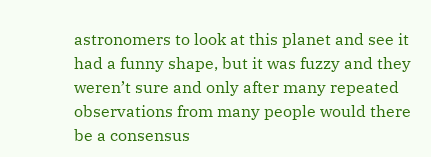astronomers to look at this planet and see it had a funny shape, but it was fuzzy and they weren’t sure and only after many repeated observations from many people would there be a consensus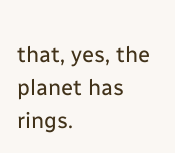that, yes, the planet has rings.